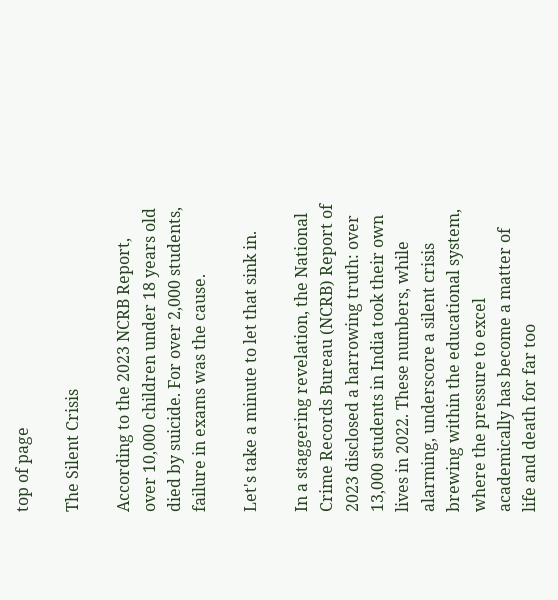top of page

The Silent Crisis

According to the 2023 NCRB Report, over 10,000 children under 18 years old died by suicide. For over 2,000 students, failure in exams was the cause.

Let's take a minute to let that sink in.

In a staggering revelation, the National Crime Records Bureau (NCRB) Report of 2023 disclosed a harrowing truth: over 13,000 students in India took their own lives in 2022. These numbers, while alarming, underscore a silent crisis brewing within the educational system, where the pressure to excel academically has become a matter of life and death for far too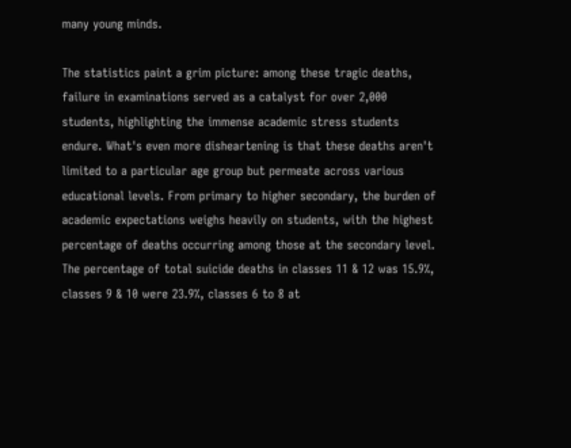many young minds.

The statistics paint a grim picture: among these tragic deaths, failure in examinations served as a catalyst for over 2,000 students, highlighting the immense academic stress students endure. What's even more disheartening is that these deaths aren't limited to a particular age group but permeate across various educational levels. From primary to higher secondary, the burden of academic expectations weighs heavily on students, with the highest percentage of deaths occurring among those at the secondary level. The percentage of total suicide deaths in classes 11 & 12 was 15.9%, classes 9 & 10 were 23.9%, classes 6 to 8 at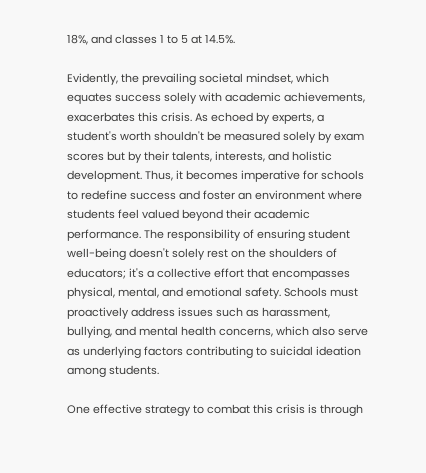18%, and classes 1 to 5 at 14.5%.

Evidently, the prevailing societal mindset, which equates success solely with academic achievements, exacerbates this crisis. As echoed by experts, a student's worth shouldn't be measured solely by exam scores but by their talents, interests, and holistic development. Thus, it becomes imperative for schools to redefine success and foster an environment where students feel valued beyond their academic performance. The responsibility of ensuring student well-being doesn't solely rest on the shoulders of educators; it's a collective effort that encompasses physical, mental, and emotional safety. Schools must proactively address issues such as harassment, bullying, and mental health concerns, which also serve as underlying factors contributing to suicidal ideation among students.

One effective strategy to combat this crisis is through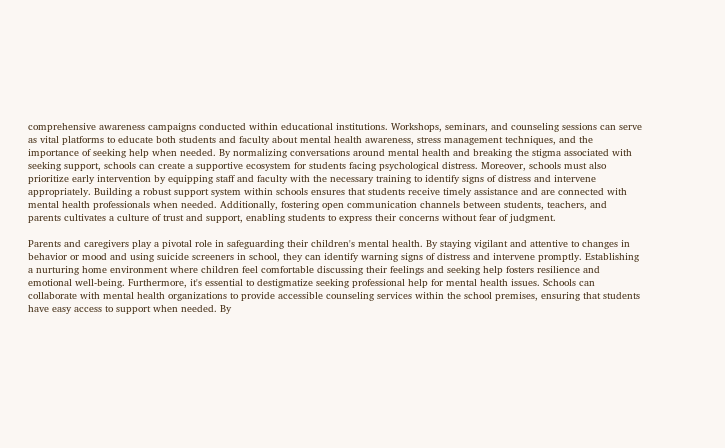comprehensive awareness campaigns conducted within educational institutions. Workshops, seminars, and counseling sessions can serve as vital platforms to educate both students and faculty about mental health awareness, stress management techniques, and the importance of seeking help when needed. By normalizing conversations around mental health and breaking the stigma associated with seeking support, schools can create a supportive ecosystem for students facing psychological distress. Moreover, schools must also prioritize early intervention by equipping staff and faculty with the necessary training to identify signs of distress and intervene appropriately. Building a robust support system within schools ensures that students receive timely assistance and are connected with mental health professionals when needed. Additionally, fostering open communication channels between students, teachers, and parents cultivates a culture of trust and support, enabling students to express their concerns without fear of judgment.

Parents and caregivers play a pivotal role in safeguarding their children's mental health. By staying vigilant and attentive to changes in behavior or mood and using suicide screeners in school, they can identify warning signs of distress and intervene promptly. Establishing a nurturing home environment where children feel comfortable discussing their feelings and seeking help fosters resilience and emotional well-being. Furthermore, it's essential to destigmatize seeking professional help for mental health issues. Schools can collaborate with mental health organizations to provide accessible counseling services within the school premises, ensuring that students have easy access to support when needed. By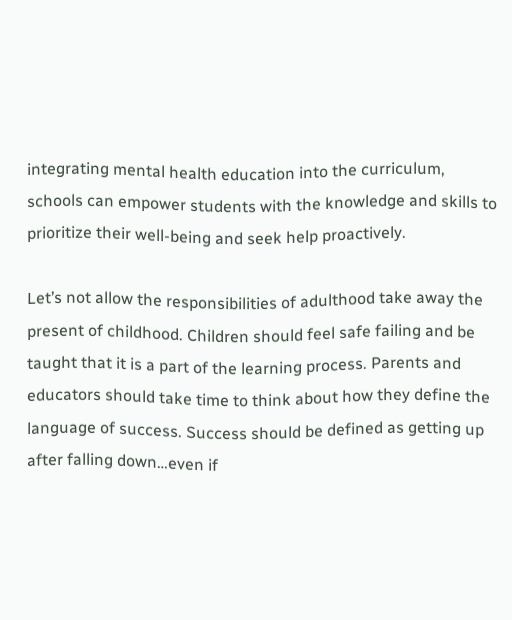integrating mental health education into the curriculum, schools can empower students with the knowledge and skills to prioritize their well-being and seek help proactively.

Let’s not allow the responsibilities of adulthood take away the present of childhood. Children should feel safe failing and be taught that it is a part of the learning process. Parents and educators should take time to think about how they define the language of success. Success should be defined as getting up after falling down…even if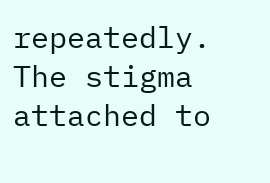repeatedly. The stigma attached to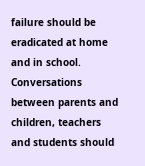failure should be eradicated at home and in school. Conversations between parents and children, teachers and students should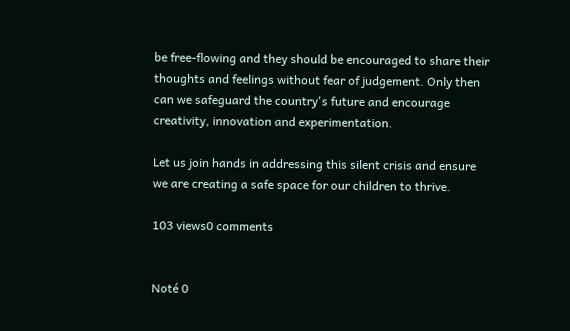be free-flowing and they should be encouraged to share their thoughts and feelings without fear of judgement. Only then can we safeguard the country's future and encourage creativity, innovation and experimentation.

Let us join hands in addressing this silent crisis and ensure we are creating a safe space for our children to thrive.

103 views0 comments


Noté 0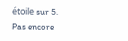étoile sur 5.
Pas encore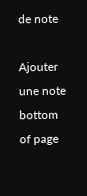de note

Ajouter une note
bottom of page